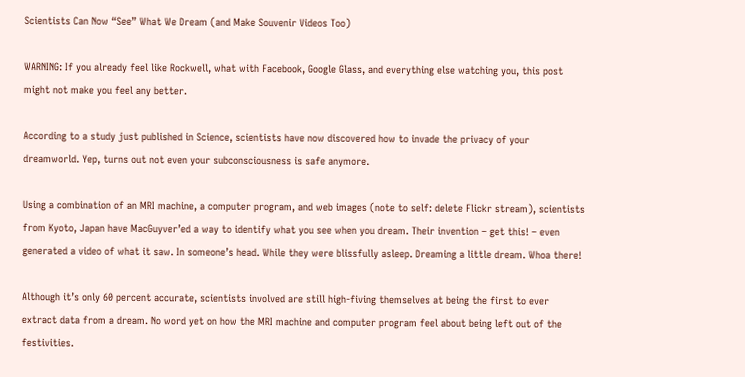Scientists Can Now “See” What We Dream (and Make Souvenir Videos Too)

WARNING: If you already feel like Rockwell, what with Facebook, Google Glass, and everything else watching you, this post might not make you feel any better.

According to a study just published in Science, scientists have now discovered how to invade the privacy of your dreamworld. Yep, turns out not even your subconsciousness is safe anymore.

Using a combination of an MRI machine, a computer program, and web images (note to self: delete Flickr stream), scientists from Kyoto, Japan have MacGuyver’ed a way to identify what you see when you dream. Their invention – get this! – even generated a video of what it saw. In someone’s head. While they were blissfully asleep. Dreaming a little dream. Whoa there!

Although it’s only 60 percent accurate, scientists involved are still high-fiving themselves at being the first to ever extract data from a dream. No word yet on how the MRI machine and computer program feel about being left out of the festivities.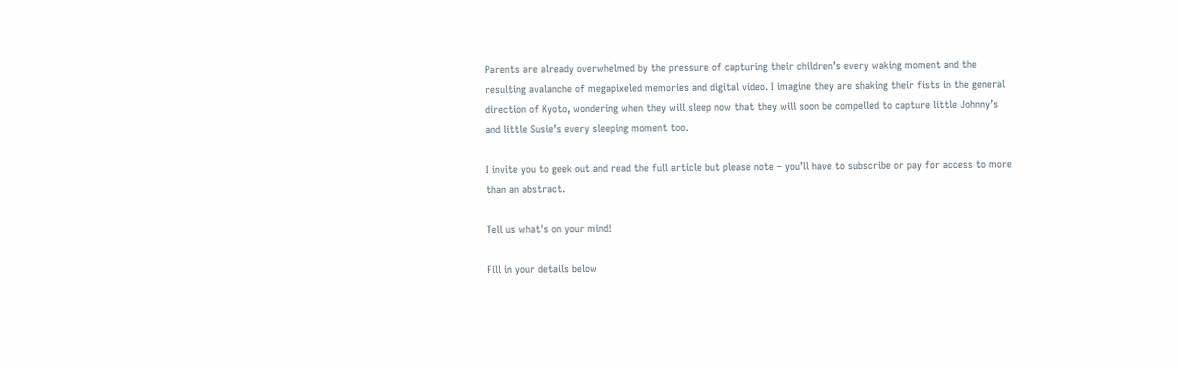Parents are already overwhelmed by the pressure of capturing their children’s every waking moment and the resulting avalanche of megapixeled memories and digital video. I imagine they are shaking their fists in the general direction of Kyoto, wondering when they will sleep now that they will soon be compelled to capture little Johnny’s and little Susie’s every sleeping moment too.

I invite you to geek out and read the full article but please note – you’ll have to subscribe or pay for access to more than an abstract.

Tell us what's on your mind!

Fill in your details below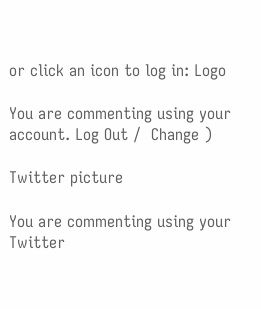or click an icon to log in: Logo

You are commenting using your account. Log Out /  Change )

Twitter picture

You are commenting using your Twitter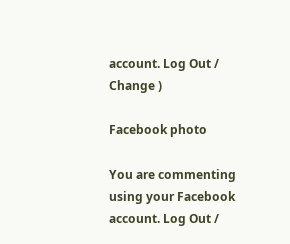account. Log Out /  Change )

Facebook photo

You are commenting using your Facebook account. Log Out /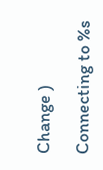Change )

Connecting to %s